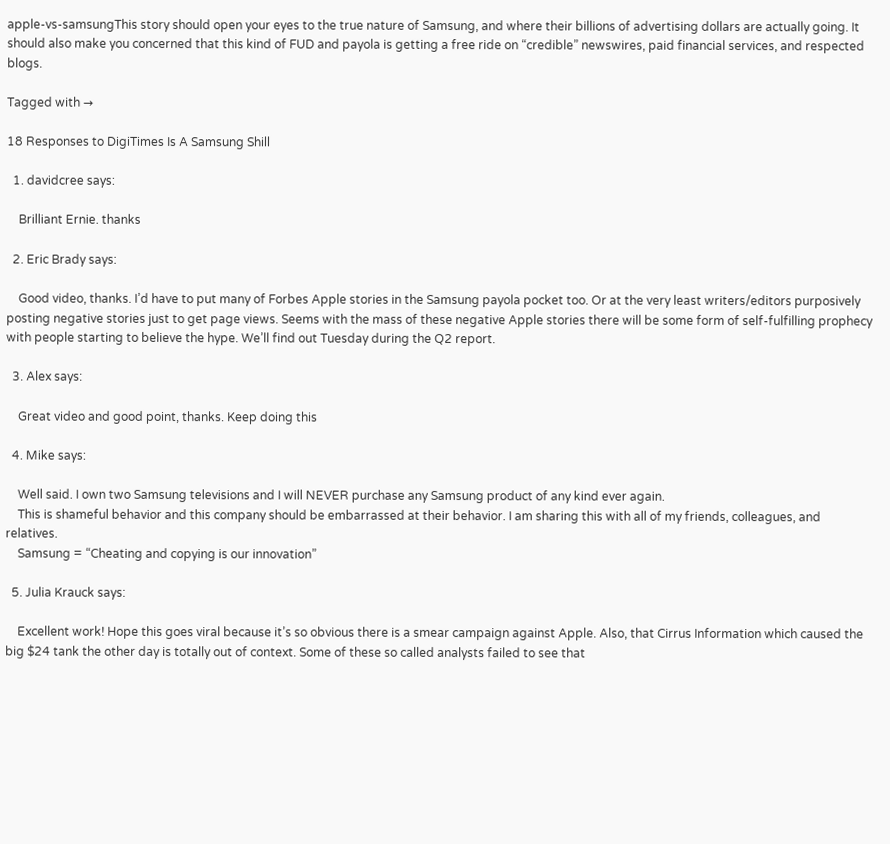apple-vs-samsungThis story should open your eyes to the true nature of Samsung, and where their billions of advertising dollars are actually going. It should also make you concerned that this kind of FUD and payola is getting a free ride on “credible” newswires, paid financial services, and respected blogs.

Tagged with →

18 Responses to DigiTimes Is A Samsung Shill

  1. davidcree says:

    Brilliant Ernie. thanks

  2. Eric Brady says:

    Good video, thanks. I’d have to put many of Forbes Apple stories in the Samsung payola pocket too. Or at the very least writers/editors purposively posting negative stories just to get page views. Seems with the mass of these negative Apple stories there will be some form of self-fulfilling prophecy with people starting to believe the hype. We’ll find out Tuesday during the Q2 report.

  3. Alex says:

    Great video and good point, thanks. Keep doing this

  4. Mike says:

    Well said. I own two Samsung televisions and I will NEVER purchase any Samsung product of any kind ever again.
    This is shameful behavior and this company should be embarrassed at their behavior. I am sharing this with all of my friends, colleagues, and relatives.
    Samsung = “Cheating and copying is our innovation”

  5. Julia Krauck says:

    Excellent work! Hope this goes viral because it’s so obvious there is a smear campaign against Apple. Also, that Cirrus Information which caused the big $24 tank the other day is totally out of context. Some of these so called analysts failed to see that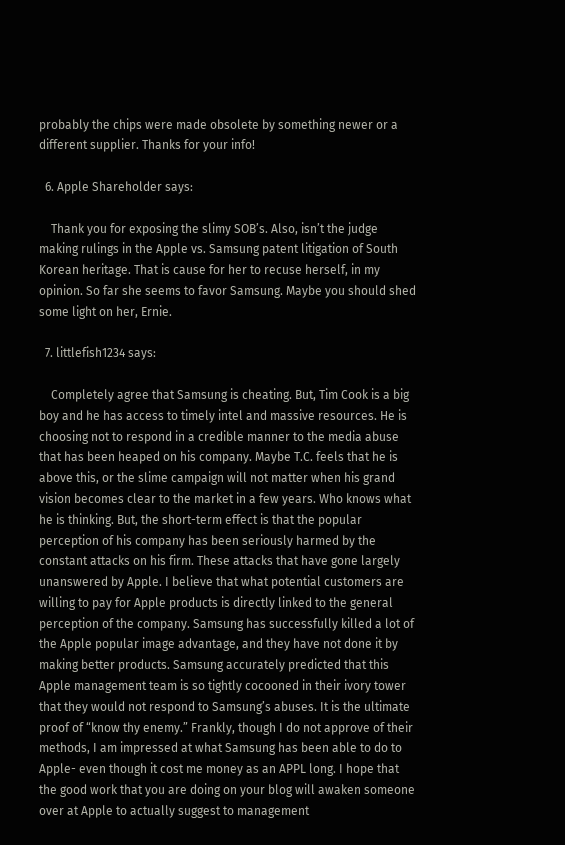probably the chips were made obsolete by something newer or a different supplier. Thanks for your info!

  6. Apple Shareholder says:

    Thank you for exposing the slimy SOB’s. Also, isn’t the judge making rulings in the Apple vs. Samsung patent litigation of South Korean heritage. That is cause for her to recuse herself, in my opinion. So far she seems to favor Samsung. Maybe you should shed some light on her, Ernie.

  7. littlefish1234 says:

    Completely agree that Samsung is cheating. But, Tim Cook is a big boy and he has access to timely intel and massive resources. He is choosing not to respond in a credible manner to the media abuse that has been heaped on his company. Maybe T.C. feels that he is above this, or the slime campaign will not matter when his grand vision becomes clear to the market in a few years. Who knows what he is thinking. But, the short-term effect is that the popular perception of his company has been seriously harmed by the constant attacks on his firm. These attacks that have gone largely unanswered by Apple. I believe that what potential customers are willing to pay for Apple products is directly linked to the general perception of the company. Samsung has successfully killed a lot of the Apple popular image advantage, and they have not done it by making better products. Samsung accurately predicted that this Apple management team is so tightly cocooned in their ivory tower that they would not respond to Samsung’s abuses. It is the ultimate proof of “know thy enemy.” Frankly, though I do not approve of their methods, I am impressed at what Samsung has been able to do to Apple- even though it cost me money as an APPL long. I hope that the good work that you are doing on your blog will awaken someone over at Apple to actually suggest to management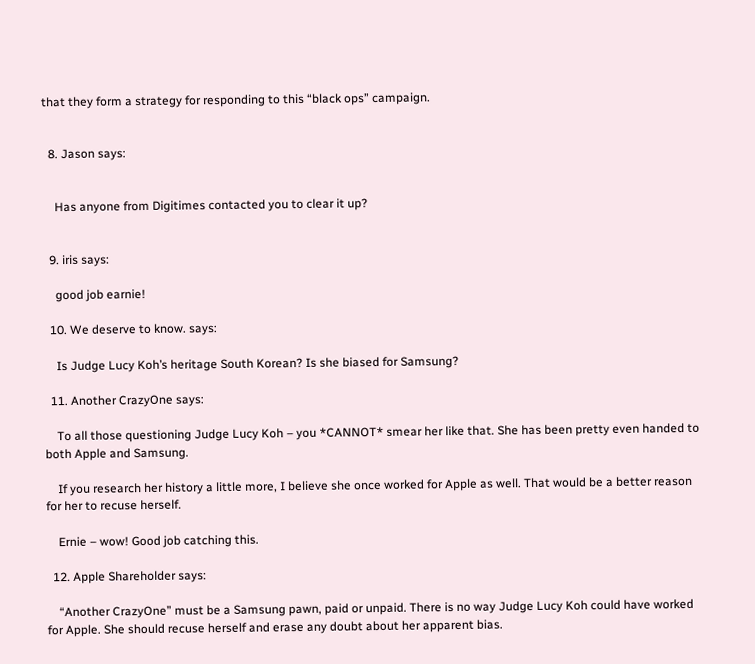that they form a strategy for responding to this “black ops” campaign.


  8. Jason says:


    Has anyone from Digitimes contacted you to clear it up?


  9. iris says:

    good job earnie!

  10. We deserve to know. says:

    Is Judge Lucy Koh’s heritage South Korean? Is she biased for Samsung?

  11. Another CrazyOne says:

    To all those questioning Judge Lucy Koh – you *CANNOT* smear her like that. She has been pretty even handed to both Apple and Samsung.

    If you research her history a little more, I believe she once worked for Apple as well. That would be a better reason for her to recuse herself.

    Ernie – wow! Good job catching this.

  12. Apple Shareholder says:

    “Another CrazyOne” must be a Samsung pawn, paid or unpaid. There is no way Judge Lucy Koh could have worked for Apple. She should recuse herself and erase any doubt about her apparent bias.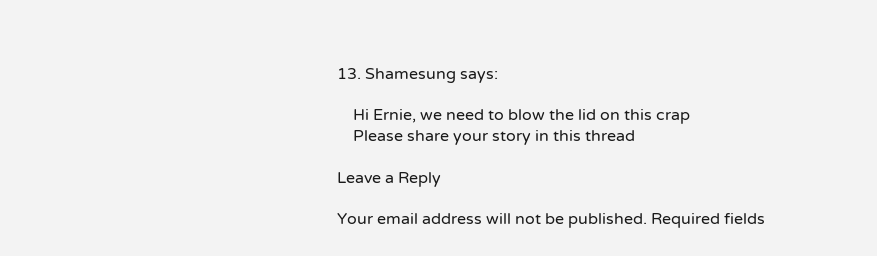13. Shamesung says:

    Hi Ernie, we need to blow the lid on this crap
    Please share your story in this thread

Leave a Reply

Your email address will not be published. Required fields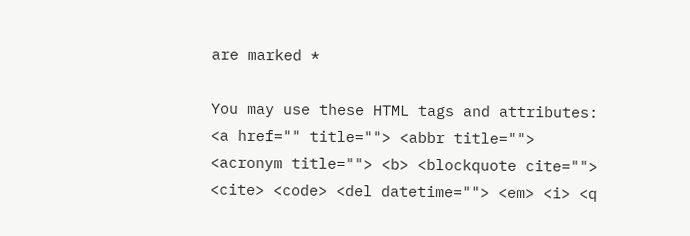are marked *

You may use these HTML tags and attributes: <a href="" title=""> <abbr title=""> <acronym title=""> <b> <blockquote cite=""> <cite> <code> <del datetime=""> <em> <i> <q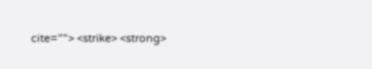cite=""> <strike> <strong>